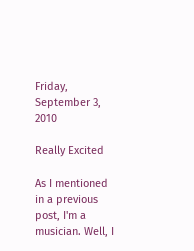Friday, September 3, 2010

Really Excited

As I mentioned in a previous post, I'm a musician. Well, I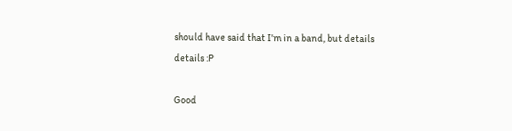should have said that I'm in a band, but details details :P

Good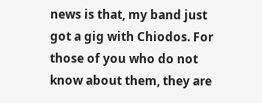news is that, my band just got a gig with Chiodos. For those of you who do not know about them, they are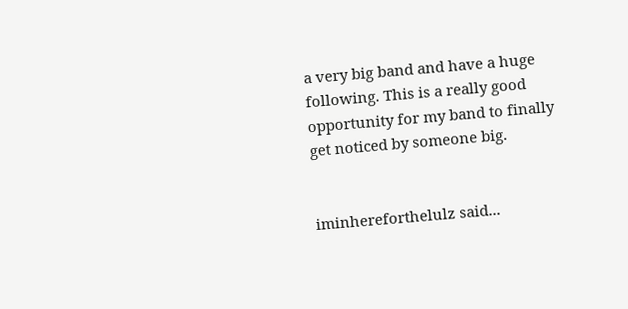a very big band and have a huge following. This is a really good opportunity for my band to finally get noticed by someone big.


iminhereforthelulz said...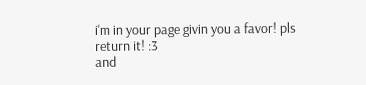i'm in your page givin you a favor! pls return it! :3
and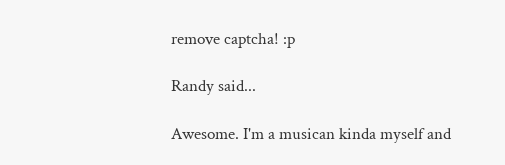remove captcha! :p

Randy said...

Awesome. I'm a musican kinda myself and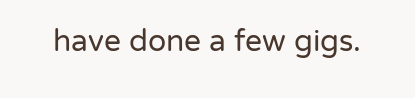have done a few gigs.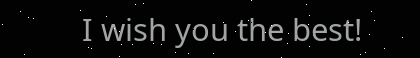I wish you the best!